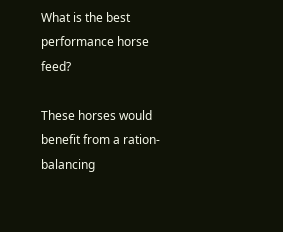What is the best performance horse feed?

These horses would benefit from a ration-balancing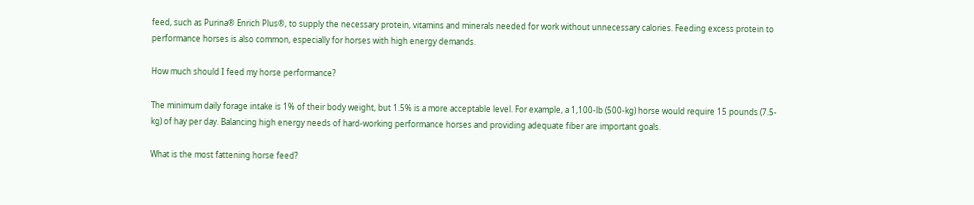feed, such as Purina® Enrich Plus®, to supply the necessary protein, vitamins and minerals needed for work without unnecessary calories. Feeding excess protein to performance horses is also common, especially for horses with high energy demands.

How much should I feed my horse performance?

The minimum daily forage intake is 1% of their body weight, but 1.5% is a more acceptable level. For example, a 1,100-lb (500-kg) horse would require 15 pounds (7.5-kg) of hay per day. Balancing high energy needs of hard-working performance horses and providing adequate fiber are important goals.

What is the most fattening horse feed?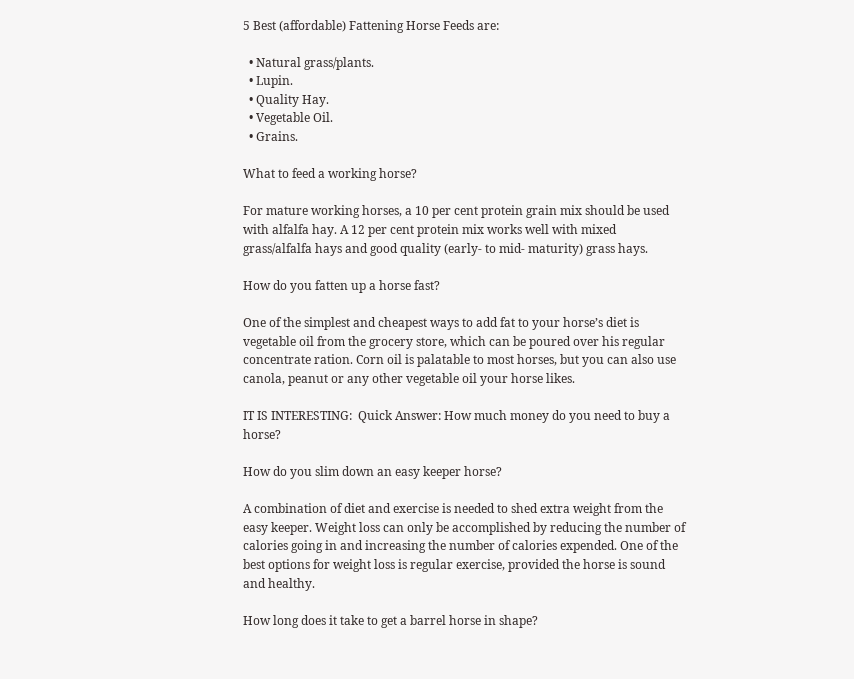5 Best (affordable) Fattening Horse Feeds are:

  • Natural grass/plants.
  • Lupin.
  • Quality Hay.
  • Vegetable Oil.
  • Grains.

What to feed a working horse?

For mature working horses, a 10 per cent protein grain mix should be used with alfalfa hay. A 12 per cent protein mix works well with mixed grass/alfalfa hays and good quality (early- to mid- maturity) grass hays.

How do you fatten up a horse fast?

One of the simplest and cheapest ways to add fat to your horse’s diet is vegetable oil from the grocery store, which can be poured over his regular concentrate ration. Corn oil is palatable to most horses, but you can also use canola, peanut or any other vegetable oil your horse likes.

IT IS INTERESTING:  Quick Answer: How much money do you need to buy a horse?

How do you slim down an easy keeper horse?

A combination of diet and exercise is needed to shed extra weight from the easy keeper. Weight loss can only be accomplished by reducing the number of calories going in and increasing the number of calories expended. One of the best options for weight loss is regular exercise, provided the horse is sound and healthy.

How long does it take to get a barrel horse in shape?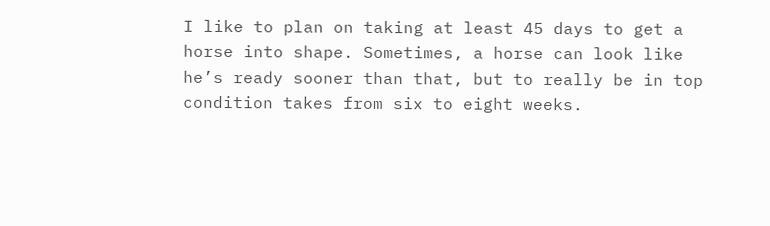I like to plan on taking at least 45 days to get a horse into shape. Sometimes, a horse can look like he’s ready sooner than that, but to really be in top condition takes from six to eight weeks.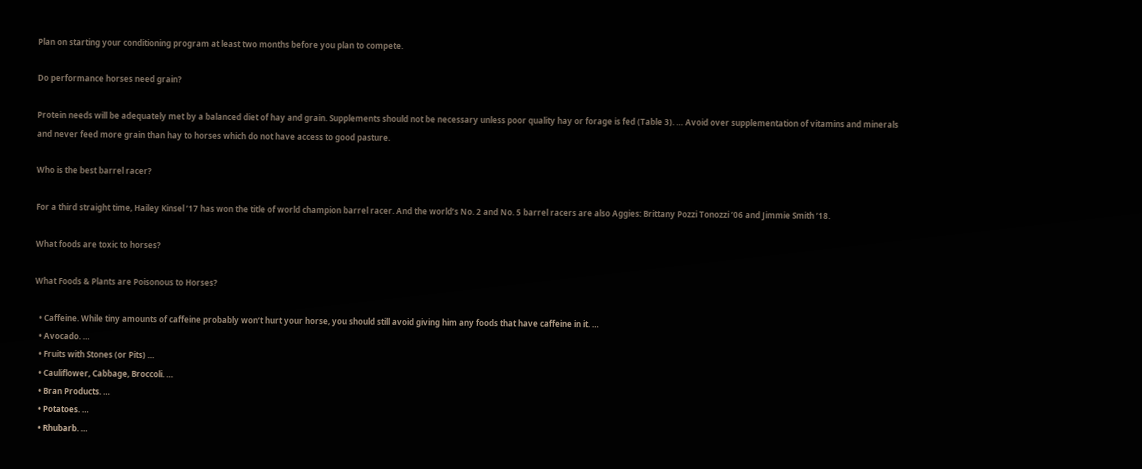Plan on starting your conditioning program at least two months before you plan to compete.

Do performance horses need grain?

Protein needs will be adequately met by a balanced diet of hay and grain. Supplements should not be necessary unless poor quality hay or forage is fed (Table 3). … Avoid over supplementation of vitamins and minerals and never feed more grain than hay to horses which do not have access to good pasture.

Who is the best barrel racer?

For a third straight time, Hailey Kinsel ’17 has won the title of world champion barrel racer. And the world’s No. 2 and No. 5 barrel racers are also Aggies: Brittany Pozzi Tonozzi ’06 and Jimmie Smith ’18.

What foods are toxic to horses?

What Foods & Plants are Poisonous to Horses?

  • Caffeine. While tiny amounts of caffeine probably won’t hurt your horse, you should still avoid giving him any foods that have caffeine in it. …
  • Avocado. …
  • Fruits with Stones (or Pits) …
  • Cauliflower, Cabbage, Broccoli. …
  • Bran Products. …
  • Potatoes. …
  • Rhubarb. …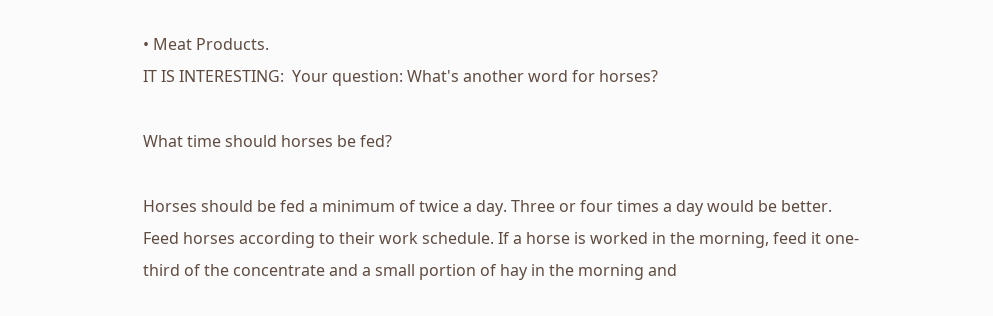• Meat Products.
IT IS INTERESTING:  Your question: What's another word for horses?

What time should horses be fed?

Horses should be fed a minimum of twice a day. Three or four times a day would be better. Feed horses according to their work schedule. If a horse is worked in the morning, feed it one-third of the concentrate and a small portion of hay in the morning and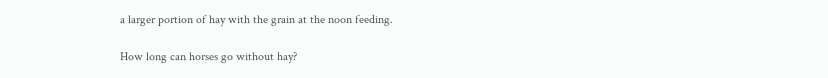a larger portion of hay with the grain at the noon feeding.

How long can horses go without hay?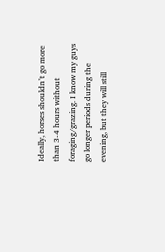Ideally, horses shouldn’t go more than 3-4 hours without foraging/grazing. I know my guys go longer periods during the evening, but they will still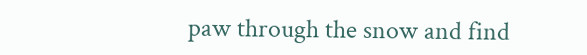paw through the snow and find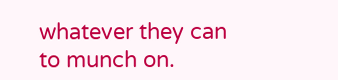whatever they can to munch on.